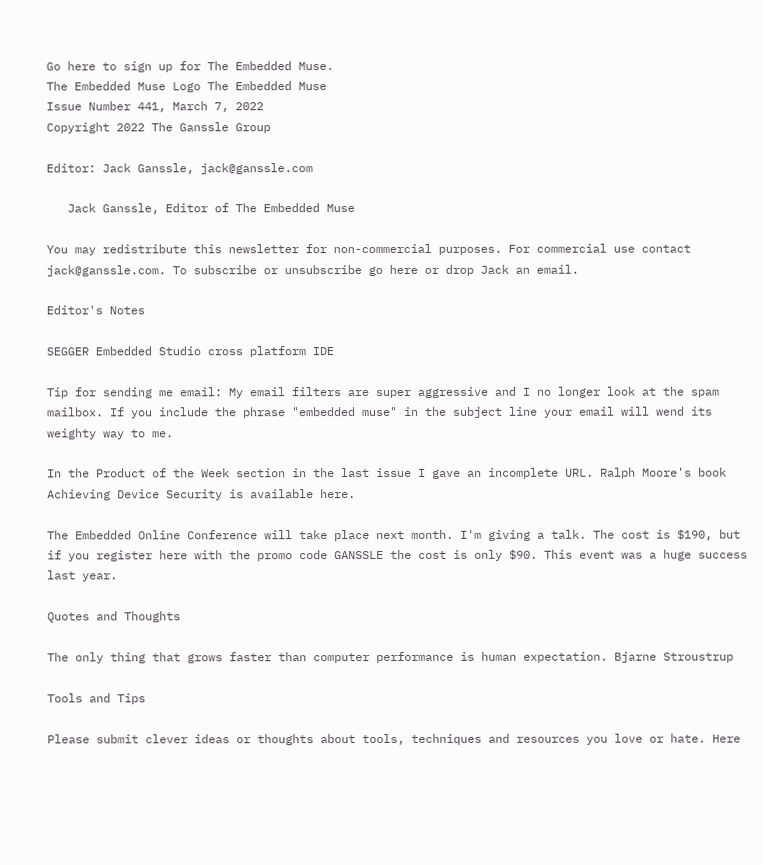Go here to sign up for The Embedded Muse.
The Embedded Muse Logo The Embedded Muse
Issue Number 441, March 7, 2022
Copyright 2022 The Ganssle Group

Editor: Jack Ganssle, jack@ganssle.com

   Jack Ganssle, Editor of The Embedded Muse

You may redistribute this newsletter for non-commercial purposes. For commercial use contact jack@ganssle.com. To subscribe or unsubscribe go here or drop Jack an email.

Editor's Notes

SEGGER Embedded Studio cross platform IDE

Tip for sending me email: My email filters are super aggressive and I no longer look at the spam mailbox. If you include the phrase "embedded muse" in the subject line your email will wend its weighty way to me.

In the Product of the Week section in the last issue I gave an incomplete URL. Ralph Moore's book Achieving Device Security is available here.

The Embedded Online Conference will take place next month. I'm giving a talk. The cost is $190, but if you register here with the promo code GANSSLE the cost is only $90. This event was a huge success last year.

Quotes and Thoughts

The only thing that grows faster than computer performance is human expectation. Bjarne Stroustrup

Tools and Tips

Please submit clever ideas or thoughts about tools, techniques and resources you love or hate. Here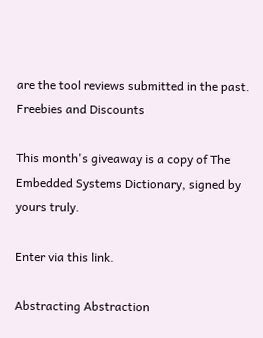are the tool reviews submitted in the past.
Freebies and Discounts

This month's giveaway is a copy of The Embedded Systems Dictionary, signed by yours truly.

Enter via this link.

Abstracting Abstraction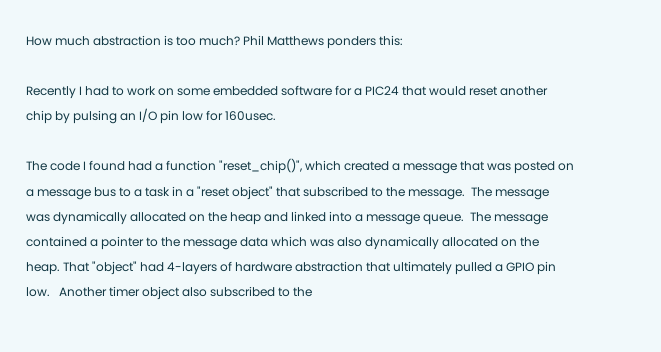How much abstraction is too much? Phil Matthews ponders this:

Recently I had to work on some embedded software for a PIC24 that would reset another chip by pulsing an I/O pin low for 160usec.

The code I found had a function "reset_chip()", which created a message that was posted on a message bus to a task in a "reset object" that subscribed to the message.  The message was dynamically allocated on the heap and linked into a message queue.  The message contained a pointer to the message data which was also dynamically allocated on the heap. That "object" had 4-layers of hardware abstraction that ultimately pulled a GPIO pin low.   Another timer object also subscribed to the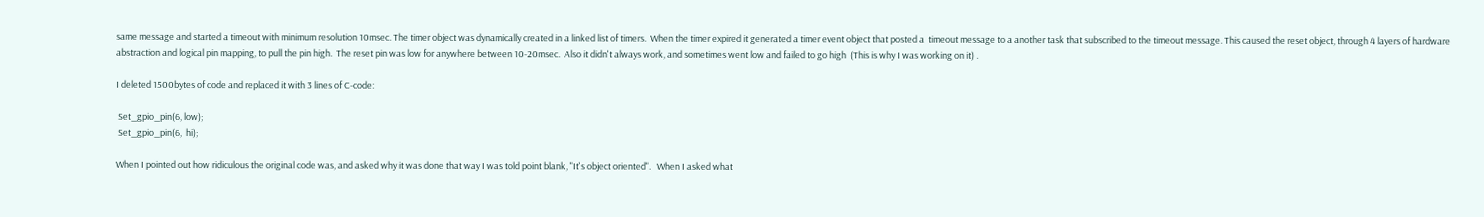same message and started a timeout with minimum resolution 10msec. The timer object was dynamically created in a linked list of timers.  When the timer expired it generated a timer event object that posted a  timeout message to a another task that subscribed to the timeout message. This caused the reset object, through 4 layers of hardware abstraction and logical pin mapping, to pull the pin high.  The reset pin was low for anywhere between 10-20msec.  Also it didn't always work, and sometimes went low and failed to go high  (This is why I was working on it) .

I deleted 1500bytes of code and replaced it with 3 lines of C-code:

 Set_gpio_pin(6, low);
 Set_gpio_pin(6,  hi);

When I pointed out how ridiculous the original code was, and asked why it was done that way I was told point blank, "It's object oriented".   When I asked what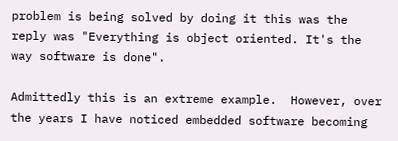problem is being solved by doing it this was the reply was "Everything is object oriented. It's the way software is done".

Admittedly this is an extreme example.  However, over the years I have noticed embedded software becoming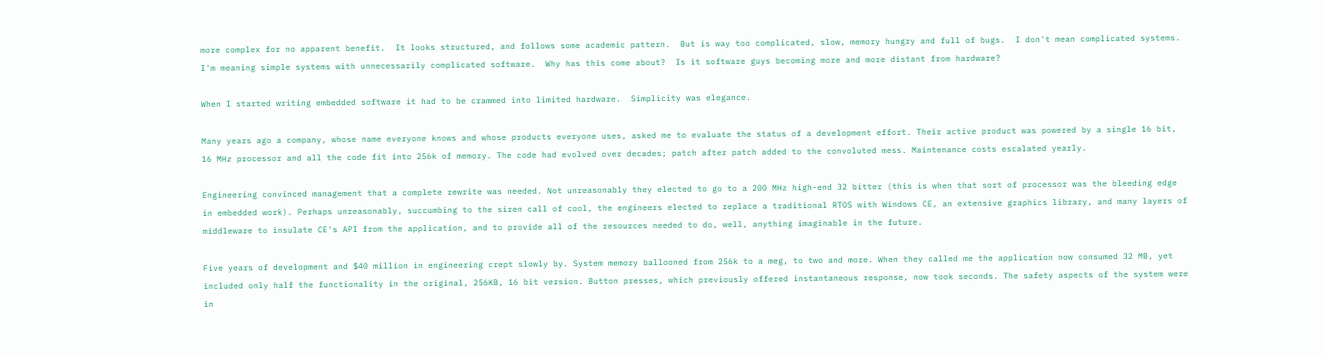more complex for no apparent benefit.  It looks structured, and follows some academic pattern.  But is way too complicated, slow, memory hungry and full of bugs.  I don't mean complicated systems.  I'm meaning simple systems with unnecessarily complicated software.  Why has this come about?  Is it software guys becoming more and more distant from hardware?

When I started writing embedded software it had to be crammed into limited hardware.  Simplicity was elegance.

Many years ago a company, whose name everyone knows and whose products everyone uses, asked me to evaluate the status of a development effort. Their active product was powered by a single 16 bit, 16 MHz processor and all the code fit into 256k of memory. The code had evolved over decades; patch after patch added to the convoluted mess. Maintenance costs escalated yearly.

Engineering convinced management that a complete rewrite was needed. Not unreasonably they elected to go to a 200 MHz high-end 32 bitter (this is when that sort of processor was the bleeding edge in embedded work). Perhaps unreasonably, succumbing to the siren call of cool, the engineers elected to replace a traditional RTOS with Windows CE, an extensive graphics library, and many layers of middleware to insulate CE's API from the application, and to provide all of the resources needed to do, well, anything imaginable in the future.

Five years of development and $40 million in engineering crept slowly by. System memory ballooned from 256k to a meg, to two and more. When they called me the application now consumed 32 MB, yet included only half the functionality in the original, 256KB, 16 bit version. Button presses, which previously offered instantaneous response, now took seconds. The safety aspects of the system were in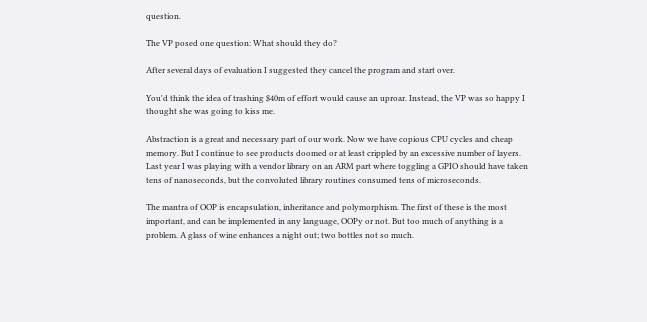question.

The VP posed one question: What should they do?

After several days of evaluation I suggested they cancel the program and start over.

You'd think the idea of trashing $40m of effort would cause an uproar. Instead, the VP was so happy I thought she was going to kiss me.

Abstraction is a great and necessary part of our work. Now we have copious CPU cycles and cheap memory. But I continue to see products doomed or at least crippled by an excessive number of layers. Last year I was playing with a vendor library on an ARM part where toggling a GPIO should have taken tens of nanoseconds, but the convoluted library routines consumed tens of microseconds.

The mantra of OOP is encapsulation, inheritance and polymorphism. The first of these is the most important, and can be implemented in any language, OOPy or not. But too much of anything is a problem. A glass of wine enhances a night out; two bottles not so much.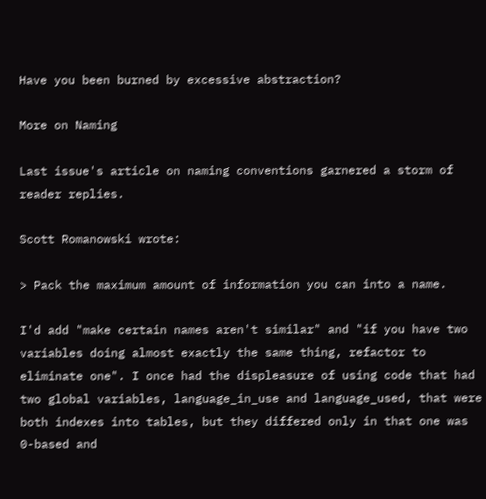Have you been burned by excessive abstraction?

More on Naming

Last issue's article on naming conventions garnered a storm of reader replies.

Scott Romanowski wrote:

> Pack the maximum amount of information you can into a name.

I'd add "make certain names aren't similar" and "if you have two variables doing almost exactly the same thing, refactor to eliminate one". I once had the displeasure of using code that had two global variables, language_in_use and language_used, that were both indexes into tables, but they differed only in that one was 0-based and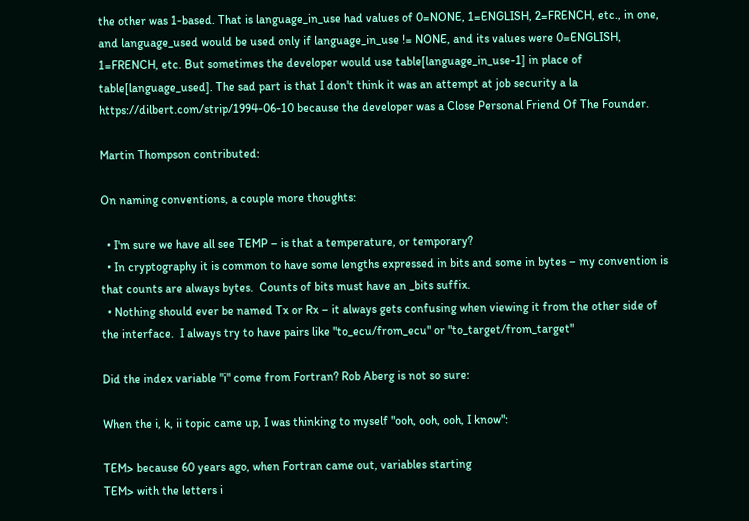the other was 1-based. That is language_in_use had values of 0=NONE, 1=ENGLISH, 2=FRENCH, etc., in one, and language_used would be used only if language_in_use != NONE, and its values were 0=ENGLISH, 1=FRENCH, etc. But sometimes the developer would use table[language_in_use-1] in place of table[language_used]. The sad part is that I don't think it was an attempt at job security a la https://dilbert.com/strip/1994-06-10 because the developer was a Close Personal Friend Of The Founder.

Martin Thompson contributed:

On naming conventions, a couple more thoughts:

  • I'm sure we have all see TEMP – is that a temperature, or temporary?
  • In cryptography it is common to have some lengths expressed in bits and some in bytes – my convention is that counts are always bytes.  Counts of bits must have an _bits suffix.
  • Nothing should ever be named Tx or Rx – it always gets confusing when viewing it from the other side of the interface.  I always try to have pairs like "to_ecu/from_ecu" or "to_target/from_target"

Did the index variable "i" come from Fortran? Rob Aberg is not so sure:

When the i, k, ii topic came up, I was thinking to myself "ooh, ooh, ooh, I know":

TEM> because 60 years ago, when Fortran came out, variables starting
TEM> with the letters i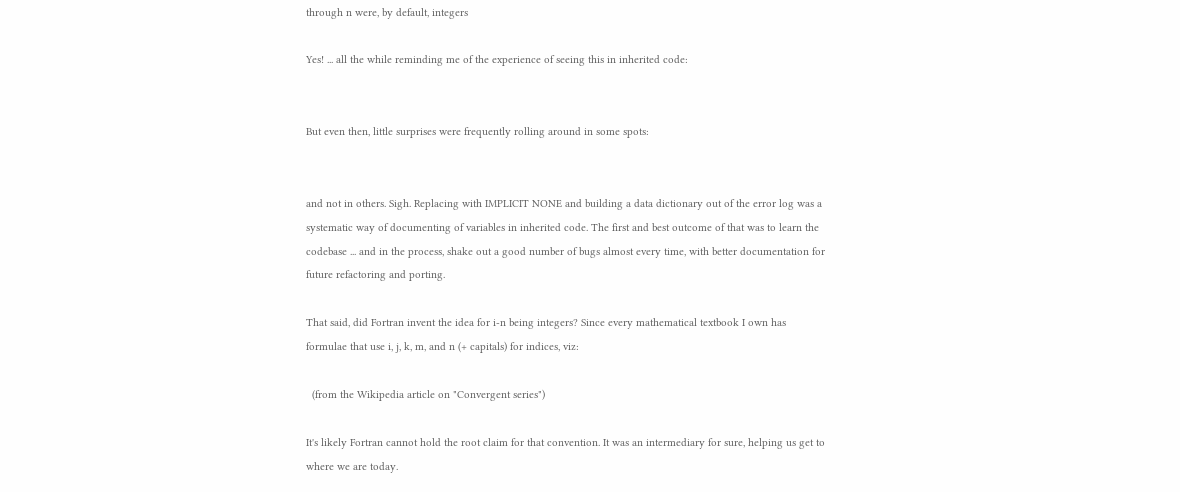through n were, by default, integers

Yes! ... all the while reminding me of the experience of seeing this in inherited code:


But even then, little surprises were frequently rolling around in some spots:


and not in others. Sigh. Replacing with IMPLICIT NONE and building a data dictionary out of the error log was a systematic way of documenting of variables in inherited code. The first and best outcome of that was to learn the codebase ... and in the process, shake out a good number of bugs almost every time, with better documentation for future refactoring and porting.

That said, did Fortran invent the idea for i-n being integers? Since every mathematical textbook I own has formulae that use i, j, k, m, and n (+ capitals) for indices, viz:

  (from the Wikipedia article on "Convergent series")

It's likely Fortran cannot hold the root claim for that convention. It was an intermediary for sure, helping us get to where we are today.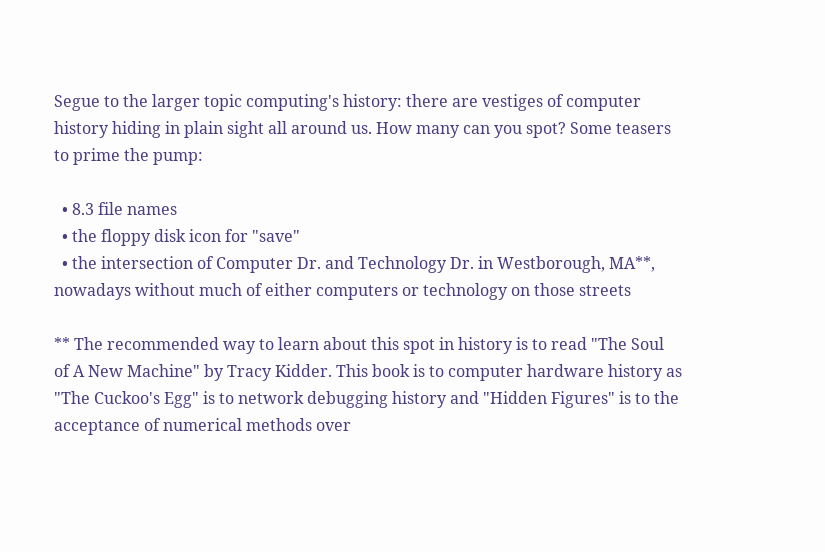Segue to the larger topic computing's history: there are vestiges of computer history hiding in plain sight all around us. How many can you spot? Some teasers to prime the pump:

  • 8.3 file names
  • the floppy disk icon for "save"
  • the intersection of Computer Dr. and Technology Dr. in Westborough, MA**, nowadays without much of either computers or technology on those streets

** The recommended way to learn about this spot in history is to read "The Soul of A New Machine" by Tracy Kidder. This book is to computer hardware history as "The Cuckoo's Egg" is to network debugging history and "Hidden Figures" is to the acceptance of numerical methods over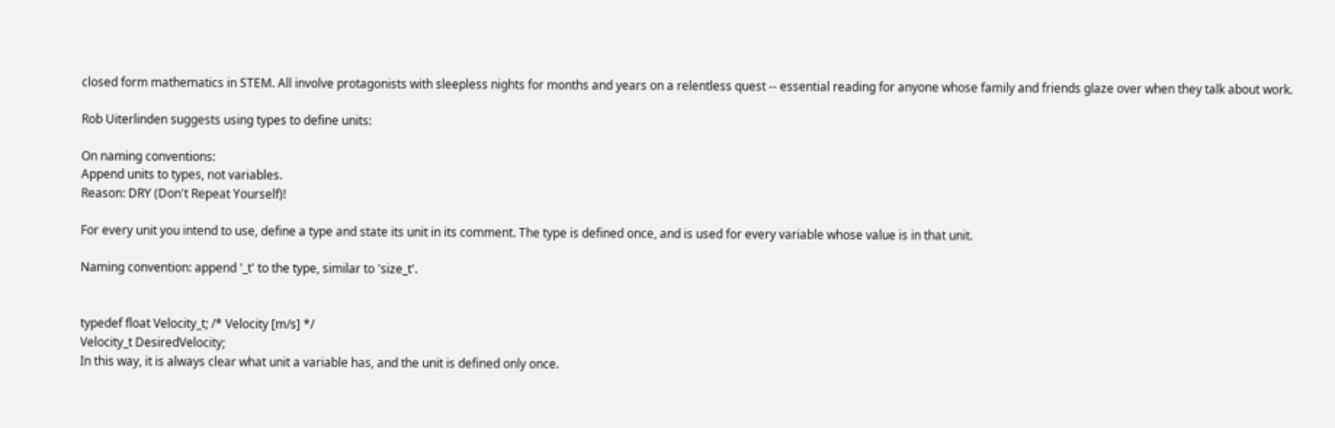closed form mathematics in STEM. All involve protagonists with sleepless nights for months and years on a relentless quest -- essential reading for anyone whose family and friends glaze over when they talk about work.

Rob Uiterlinden suggests using types to define units:

On naming conventions:
Append units to types, not variables.
Reason: DRY (Don't Repeat Yourself)!

For every unit you intend to use, define a type and state its unit in its comment. The type is defined once, and is used for every variable whose value is in that unit.

Naming convention: append '_t' to the type, similar to 'size_t'.


typedef float Velocity_t; /* Velocity [m/s] */
Velocity_t DesiredVelocity;
In this way, it is always clear what unit a variable has, and the unit is defined only once.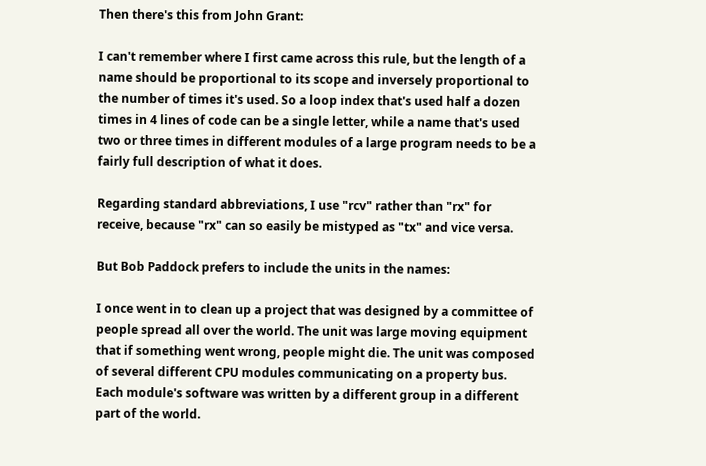Then there's this from John Grant:

I can't remember where I first came across this rule, but the length of a name should be proportional to its scope and inversely proportional to the number of times it's used. So a loop index that's used half a dozen times in 4 lines of code can be a single letter, while a name that's used two or three times in different modules of a large program needs to be a fairly full description of what it does.

Regarding standard abbreviations, I use "rcv" rather than "rx" for receive, because "rx" can so easily be mistyped as "tx" and vice versa.

But Bob Paddock prefers to include the units in the names:

I once went in to clean up a project that was designed by a committee of people spread all over the world. The unit was large moving equipment that if something went wrong, people might die. The unit was composed of several different CPU modules communicating on a property bus. Each module's software was written by a different group in a different part of the world.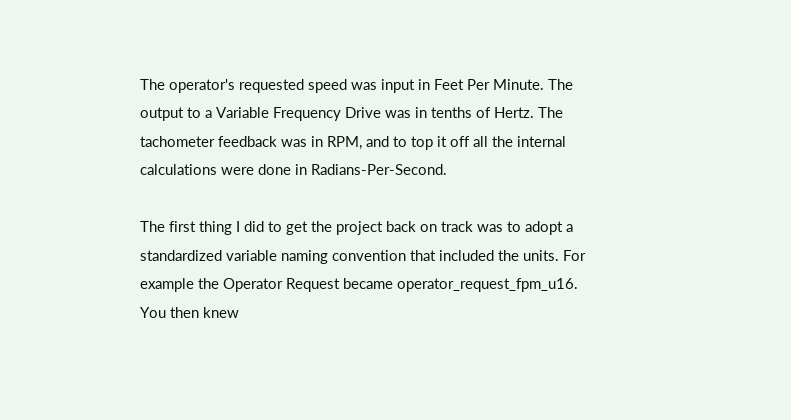The operator's requested speed was input in Feet Per Minute. The output to a Variable Frequency Drive was in tenths of Hertz. The tachometer feedback was in RPM, and to top it off all the internal calculations were done in Radians-Per-Second.

The first thing I did to get the project back on track was to adopt a standardized variable naming convention that included the units. For example the Operator Request became operator_request_fpm_u16. You then knew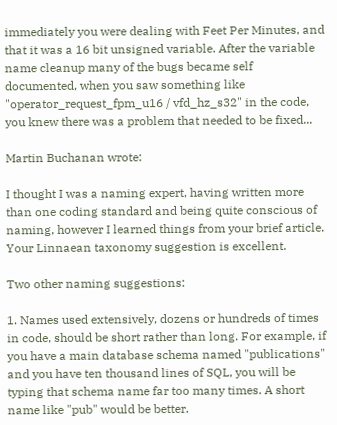immediately you were dealing with Feet Per Minutes, and that it was a 16 bit unsigned variable. After the variable name cleanup many of the bugs became self documented, when you saw something like
"operator_request_fpm_u16 / vfd_hz_s32" in the code, you knew there was a problem that needed to be fixed...

Martin Buchanan wrote:

I thought I was a naming expert, having written more than one coding standard and being quite conscious of naming, however I learned things from your brief article. Your Linnaean taxonomy suggestion is excellent.

Two other naming suggestions:

1. Names used extensively, dozens or hundreds of times in code, should be short rather than long. For example, if you have a main database schema named "publications" and you have ten thousand lines of SQL, you will be typing that schema name far too many times. A short name like "pub" would be better.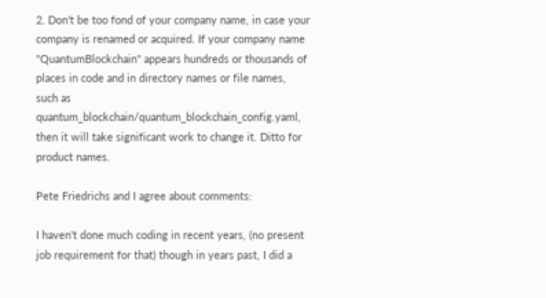2. Don't be too fond of your company name, in case your company is renamed or acquired. If your company name "QuantumBlockchain" appears hundreds or thousands of places in code and in directory names or file names, such as quantum_blockchain/quantum_blockchain_config.yaml, then it will take significant work to change it. Ditto for product names.

Pete Friedrichs and I agree about comments:

I haven't done much coding in recent years, (no present job requirement for that) though in years past, I did a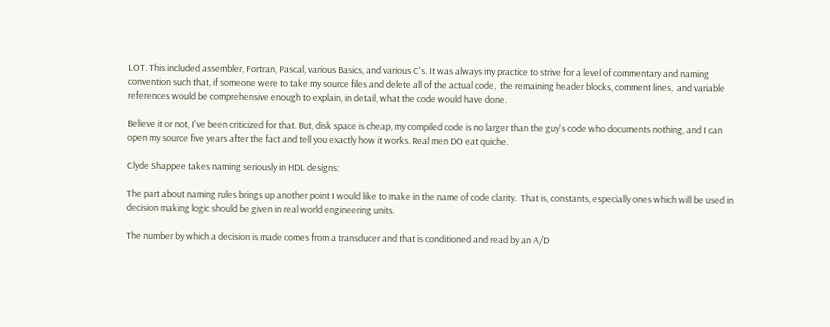LOT. This included assembler, Fortran, Pascal, various Basics, and various C's. It was always my practice to strive for a level of commentary and naming convention such that, if someone were to take my source files and delete all of the actual code,  the remaining header blocks, comment lines,  and variable references would be comprehensive enough to explain, in detail, what the code would have done.

Believe it or not, I've been criticized for that. But, disk space is cheap, my compiled code is no larger than the guy's code who documents nothing, and I can open my source five years after the fact and tell you exactly how it works. Real men DO eat quiche.

Clyde Shappee takes naming seriously in HDL designs:

The part about naming rules brings up another point I would like to make in the name of code clarity.  That is, constants, especially ones which will be used in decision making logic should be given in real world engineering units.

The number by which a decision is made comes from a transducer and that is conditioned and read by an A/D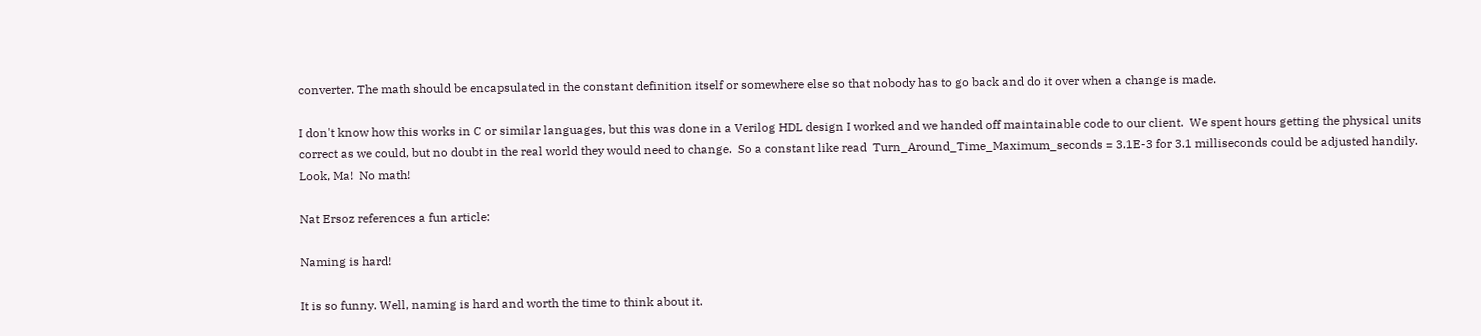converter. The math should be encapsulated in the constant definition itself or somewhere else so that nobody has to go back and do it over when a change is made.

I don't know how this works in C or similar languages, but this was done in a Verilog HDL design I worked and we handed off maintainable code to our client.  We spent hours getting the physical units correct as we could, but no doubt in the real world they would need to change.  So a constant like read  Turn_Around_Time_Maximum_seconds = 3.1E-3 for 3.1 milliseconds could be adjusted handily. Look, Ma!  No math!

Nat Ersoz references a fun article:

Naming is hard!

It is so funny. Well, naming is hard and worth the time to think about it.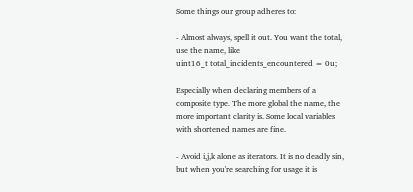Some things our group adheres to:

- Almost always, spell it out. You want the total, use the name, like
uint16_t total_incidents_encountered = 0u;

Especially when declaring members of a composite type. The more global the name, the more important clarity is. Some local variables with shortened names are fine.

- Avoid i,j,k alone as iterators. It is no deadly sin, but when you're searching for usage it is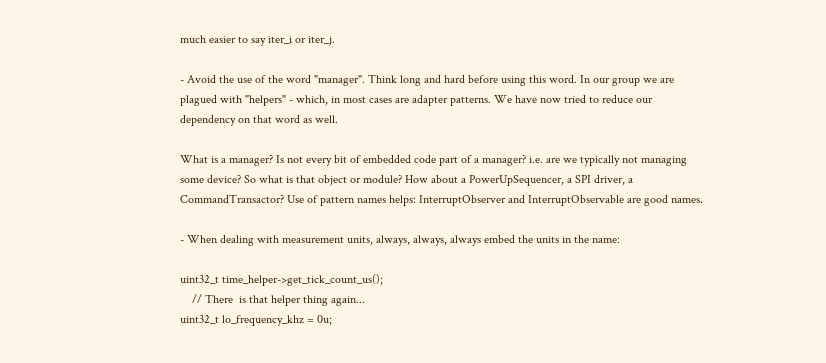much easier to say iter_i or iter_j.

- Avoid the use of the word "manager". Think long and hard before using this word. In our group we are plagued with "helpers" - which, in most cases are adapter patterns. We have now tried to reduce our dependency on that word as well.

What is a manager? Is not every bit of embedded code part of a manager? i.e. are we typically not managing some device? So what is that object or module? How about a PowerUpSequencer, a SPI driver, a CommandTransactor? Use of pattern names helps: InterruptObserver and InterruptObservable are good names.

- When dealing with measurement units, always, always, always embed the units in the name:

uint32_t time_helper->get_tick_count_us();
    // There  is that helper thing again...
uint32_t lo_frequency_khz = 0u;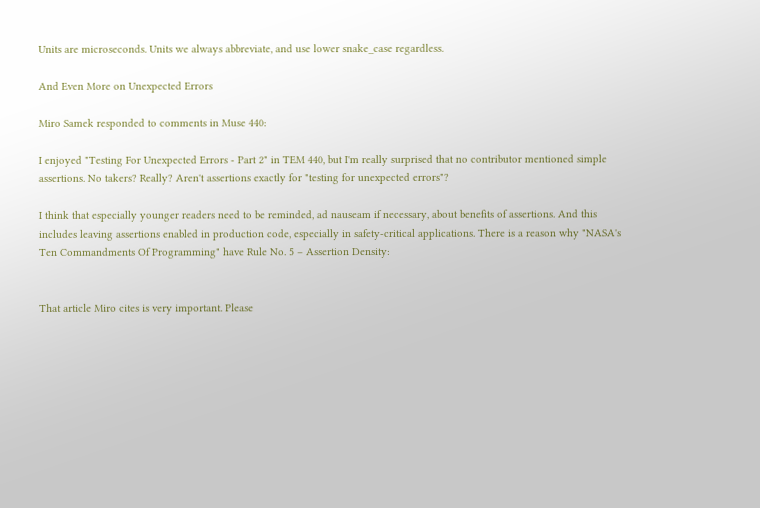Units are microseconds. Units we always abbreviate, and use lower snake_case regardless.

And Even More on Unexpected Errors

Miro Samek responded to comments in Muse 440:

I enjoyed "Testing For Unexpected Errors - Part 2" in TEM 440, but I'm really surprised that no contributor mentioned simple assertions. No takers? Really? Aren't assertions exactly for "testing for unexpected errors"?

I think that especially younger readers need to be reminded, ad nauseam if necessary, about benefits of assertions. And this includes leaving assertions enabled in production code, especially in safety-critical applications. There is a reason why "NASA's Ten Commandments Of Programming" have Rule No. 5 – Assertion Density:


That article Miro cites is very important. Please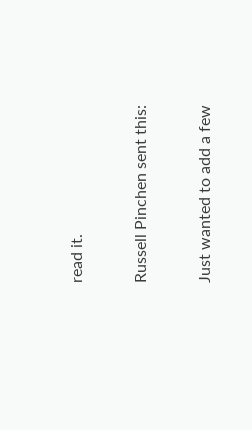read it.

Russell Pinchen sent this:

Just wanted to add a few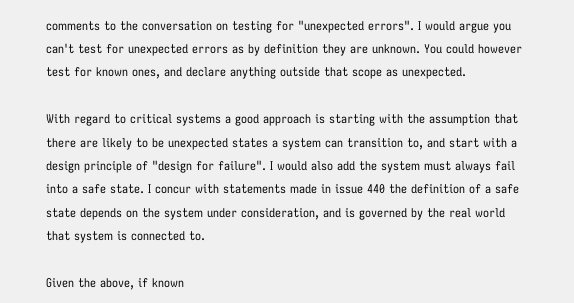comments to the conversation on testing for "unexpected errors". I would argue you can't test for unexpected errors as by definition they are unknown. You could however test for known ones, and declare anything outside that scope as unexpected.

With regard to critical systems a good approach is starting with the assumption that there are likely to be unexpected states a system can transition to, and start with a design principle of "design for failure". I would also add the system must always fail into a safe state. I concur with statements made in issue 440 the definition of a safe state depends on the system under consideration, and is governed by the real world that system is connected to.

Given the above, if known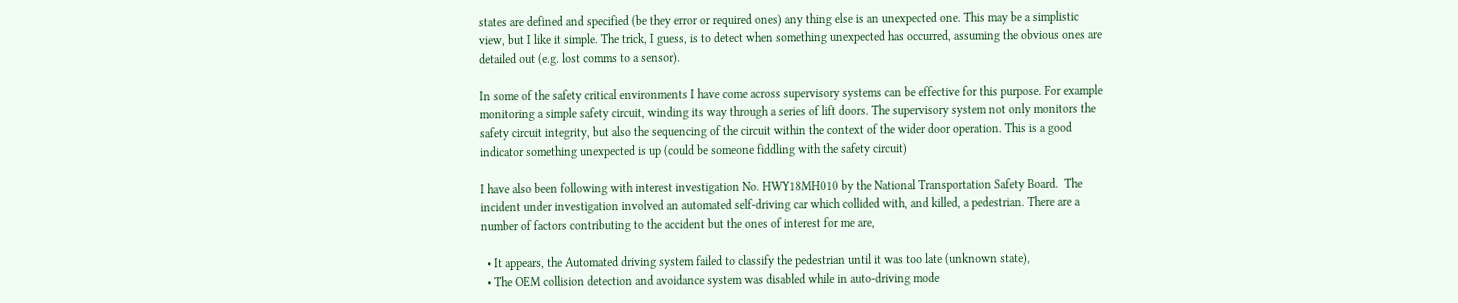states are defined and specified (be they error or required ones) any thing else is an unexpected one. This may be a simplistic view, but I like it simple. The trick, I guess, is to detect when something unexpected has occurred, assuming the obvious ones are detailed out (e.g. lost comms to a sensor).

In some of the safety critical environments I have come across supervisory systems can be effective for this purpose. For example monitoring a simple safety circuit, winding its way through a series of lift doors. The supervisory system not only monitors the safety circuit integrity, but also the sequencing of the circuit within the context of the wider door operation. This is a good indicator something unexpected is up (could be someone fiddling with the safety circuit)

I have also been following with interest investigation No. HWY18MH010 by the National Transportation Safety Board.  The incident under investigation involved an automated self-driving car which collided with, and killed, a pedestrian. There are a number of factors contributing to the accident but the ones of interest for me are,

  • It appears, the Automated driving system failed to classify the pedestrian until it was too late (unknown state),
  • The OEM collision detection and avoidance system was disabled while in auto-driving mode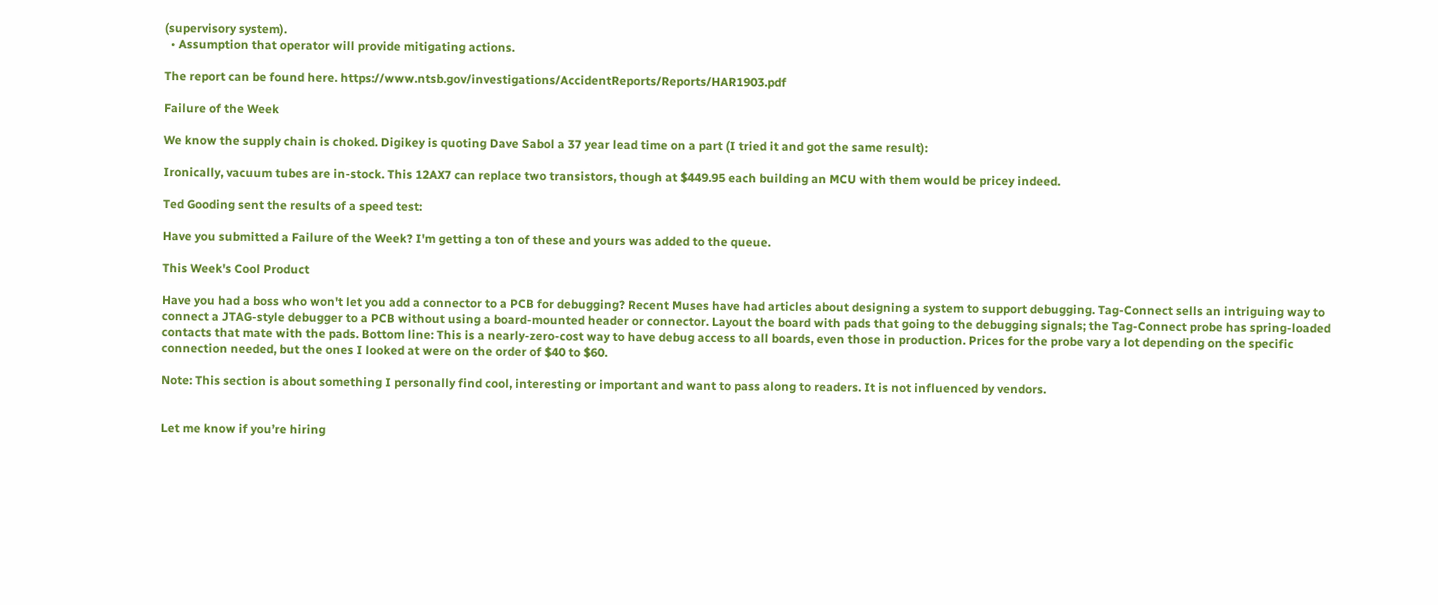(supervisory system).
  • Assumption that operator will provide mitigating actions.

The report can be found here. https://www.ntsb.gov/investigations/AccidentReports/Reports/HAR1903.pdf

Failure of the Week

We know the supply chain is choked. Digikey is quoting Dave Sabol a 37 year lead time on a part (I tried it and got the same result):

Ironically, vacuum tubes are in-stock. This 12AX7 can replace two transistors, though at $449.95 each building an MCU with them would be pricey indeed.

Ted Gooding sent the results of a speed test:

Have you submitted a Failure of the Week? I'm getting a ton of these and yours was added to the queue.

This Week's Cool Product

Have you had a boss who won't let you add a connector to a PCB for debugging? Recent Muses have had articles about designing a system to support debugging. Tag-Connect sells an intriguing way to connect a JTAG-style debugger to a PCB without using a board-mounted header or connector. Layout the board with pads that going to the debugging signals; the Tag-Connect probe has spring-loaded contacts that mate with the pads. Bottom line: This is a nearly-zero-cost way to have debug access to all boards, even those in production. Prices for the probe vary a lot depending on the specific connection needed, but the ones I looked at were on the order of $40 to $60.

Note: This section is about something I personally find cool, interesting or important and want to pass along to readers. It is not influenced by vendors.


Let me know if you’re hiring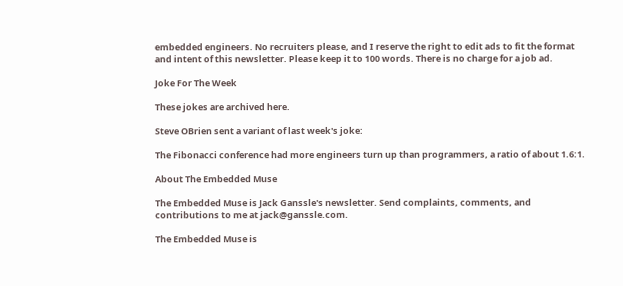embedded engineers. No recruiters please, and I reserve the right to edit ads to fit the format and intent of this newsletter. Please keep it to 100 words. There is no charge for a job ad.

Joke For The Week

These jokes are archived here.

Steve OBrien sent a variant of last week's joke:

The Fibonacci conference had more engineers turn up than programmers, a ratio of about 1.6:1.

About The Embedded Muse

The Embedded Muse is Jack Ganssle's newsletter. Send complaints, comments, and contributions to me at jack@ganssle.com.

The Embedded Muse is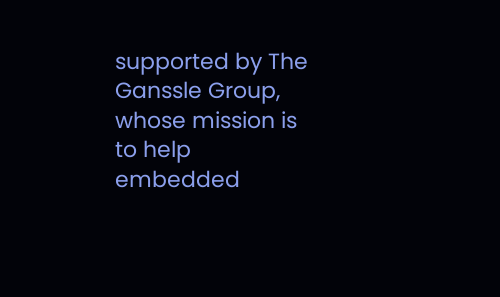supported by The Ganssle Group, whose mission is to help embedded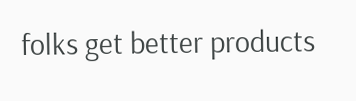folks get better products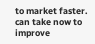to market faster. can take now to improve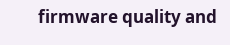firmware quality and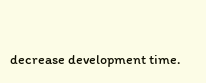decrease development time.